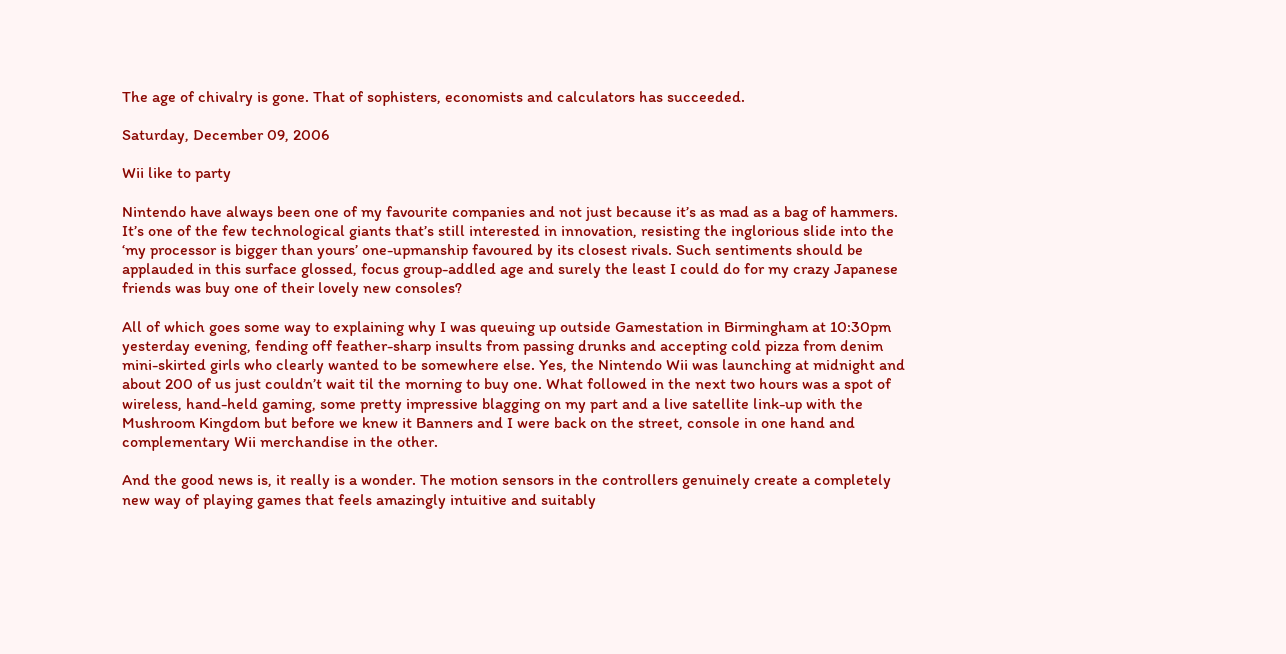The age of chivalry is gone. That of sophisters, economists and calculators has succeeded.

Saturday, December 09, 2006

Wii like to party

Nintendo have always been one of my favourite companies and not just because it’s as mad as a bag of hammers. It’s one of the few technological giants that’s still interested in innovation, resisting the inglorious slide into the ‘my processor is bigger than yours’ one-upmanship favoured by its closest rivals. Such sentiments should be applauded in this surface glossed, focus group-addled age and surely the least I could do for my crazy Japanese friends was buy one of their lovely new consoles?

All of which goes some way to explaining why I was queuing up outside Gamestation in Birmingham at 10:30pm yesterday evening, fending off feather-sharp insults from passing drunks and accepting cold pizza from denim mini-skirted girls who clearly wanted to be somewhere else. Yes, the Nintendo Wii was launching at midnight and about 200 of us just couldn’t wait til the morning to buy one. What followed in the next two hours was a spot of wireless, hand-held gaming, some pretty impressive blagging on my part and a live satellite link-up with the Mushroom Kingdom but before we knew it Banners and I were back on the street, console in one hand and complementary Wii merchandise in the other.

And the good news is, it really is a wonder. The motion sensors in the controllers genuinely create a completely new way of playing games that feels amazingly intuitive and suitably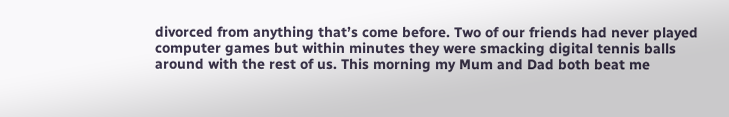divorced from anything that’s come before. Two of our friends had never played computer games but within minutes they were smacking digital tennis balls around with the rest of us. This morning my Mum and Dad both beat me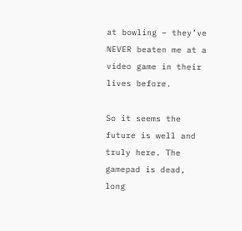at bowling – they’ve NEVER beaten me at a video game in their lives before.

So it seems the future is well and truly here. The gamepad is dead, long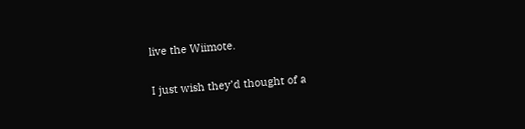live the Wiimote.

I just wish they’d thought of a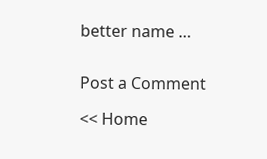better name …


Post a Comment

<< Home